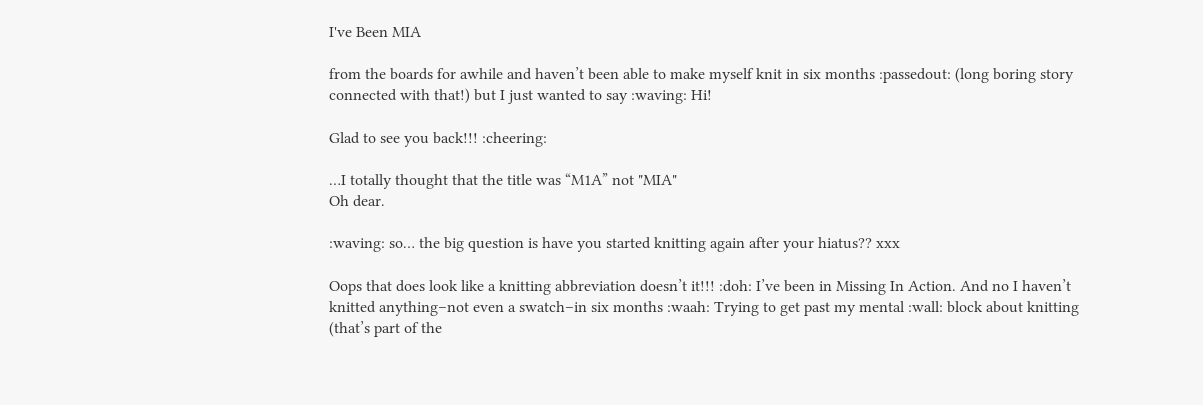I've Been MIA

from the boards for awhile and haven’t been able to make myself knit in six months :passedout: (long boring story connected with that!) but I just wanted to say :waving: Hi!

Glad to see you back!!! :cheering:

…I totally thought that the title was “M1A” not "MIA"
Oh dear.

:waving: so… the big question is have you started knitting again after your hiatus?? xxx

Oops that does look like a knitting abbreviation doesn’t it!!! :doh: I’ve been in Missing In Action. And no I haven’t knitted anything–not even a swatch–in six months :waah: Trying to get past my mental :wall: block about knitting (that’s part of the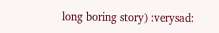long boring story) :verysad: